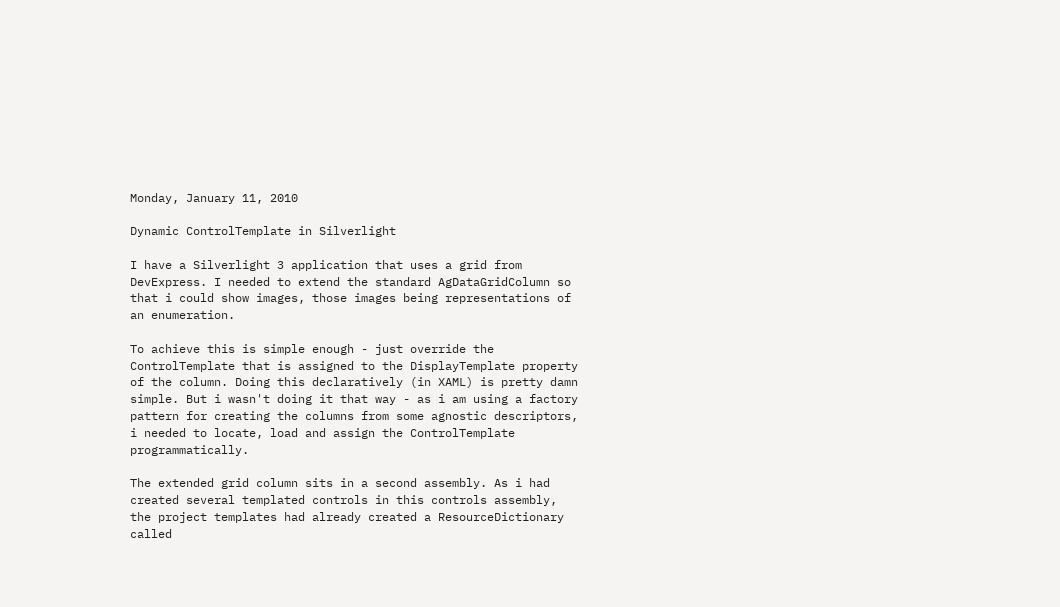Monday, January 11, 2010

Dynamic ControlTemplate in Silverlight

I have a Silverlight 3 application that uses a grid from DevExpress. I needed to extend the standard AgDataGridColumn so that i could show images, those images being representations of an enumeration.

To achieve this is simple enough - just override the ControlTemplate that is assigned to the DisplayTemplate property of the column. Doing this declaratively (in XAML) is pretty damn simple. But i wasn't doing it that way - as i am using a factory pattern for creating the columns from some agnostic descriptors, i needed to locate, load and assign the ControlTemplate programmatically.

The extended grid column sits in a second assembly. As i had created several templated controls in this controls assembly, the project templates had already created a ResourceDictionary called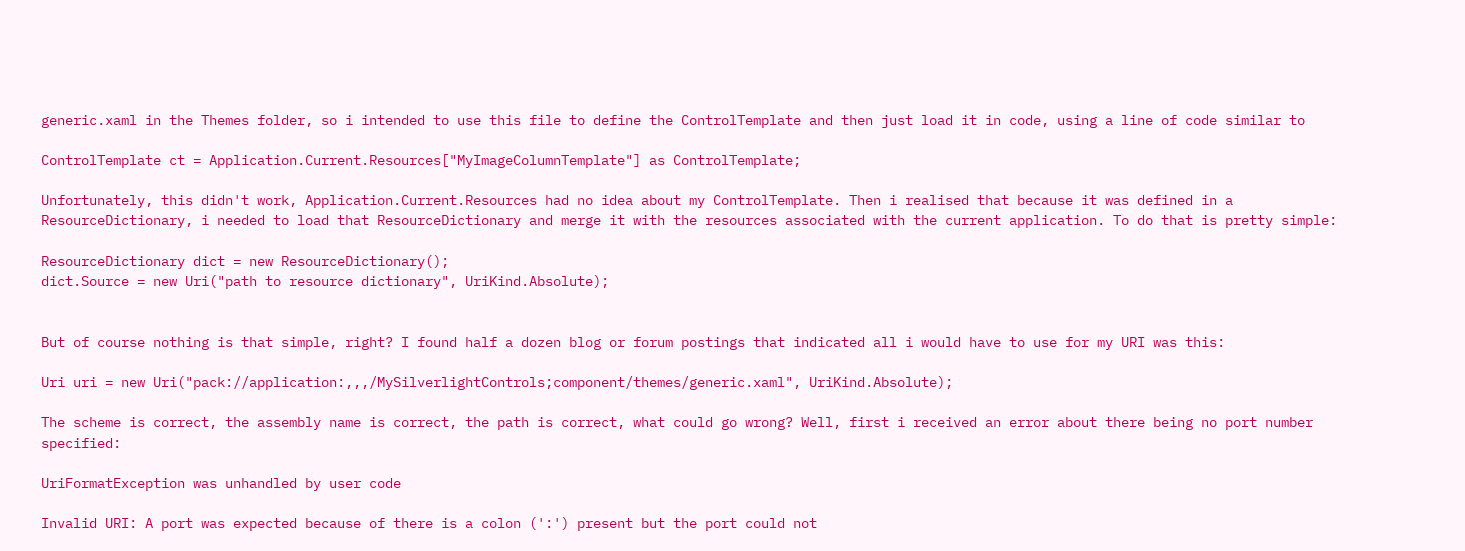generic.xaml in the Themes folder, so i intended to use this file to define the ControlTemplate and then just load it in code, using a line of code similar to

ControlTemplate ct = Application.Current.Resources["MyImageColumnTemplate"] as ControlTemplate;

Unfortunately, this didn't work, Application.Current.Resources had no idea about my ControlTemplate. Then i realised that because it was defined in a ResourceDictionary, i needed to load that ResourceDictionary and merge it with the resources associated with the current application. To do that is pretty simple:

ResourceDictionary dict = new ResourceDictionary();
dict.Source = new Uri("path to resource dictionary", UriKind.Absolute);


But of course nothing is that simple, right? I found half a dozen blog or forum postings that indicated all i would have to use for my URI was this:

Uri uri = new Uri("pack://application:,,,/MySilverlightControls;component/themes/generic.xaml", UriKind.Absolute);

The scheme is correct, the assembly name is correct, the path is correct, what could go wrong? Well, first i received an error about there being no port number specified:

UriFormatException was unhandled by user code

Invalid URI: A port was expected because of there is a colon (':') present but the port could not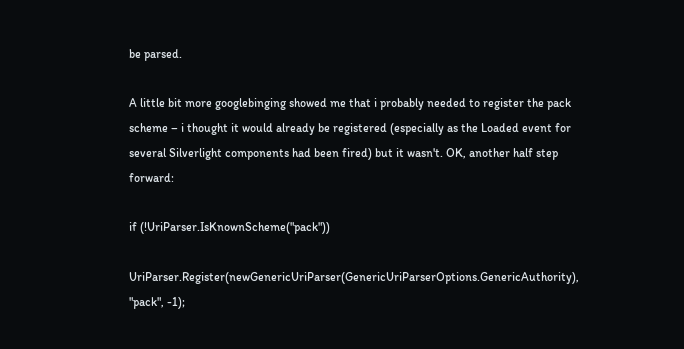be parsed.

A little bit more googlebinging showed me that i probably needed to register the pack scheme – i thought it would already be registered (especially as the Loaded event for several Silverlight components had been fired) but it wasn't. OK, another half step forward:

if (!UriParser.IsKnownScheme("pack"))

UriParser.Register(newGenericUriParser(GenericUriParserOptions.GenericAuthority), "pack", -1);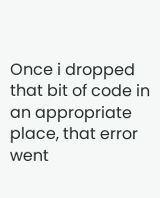Once i dropped that bit of code in an appropriate place, that error went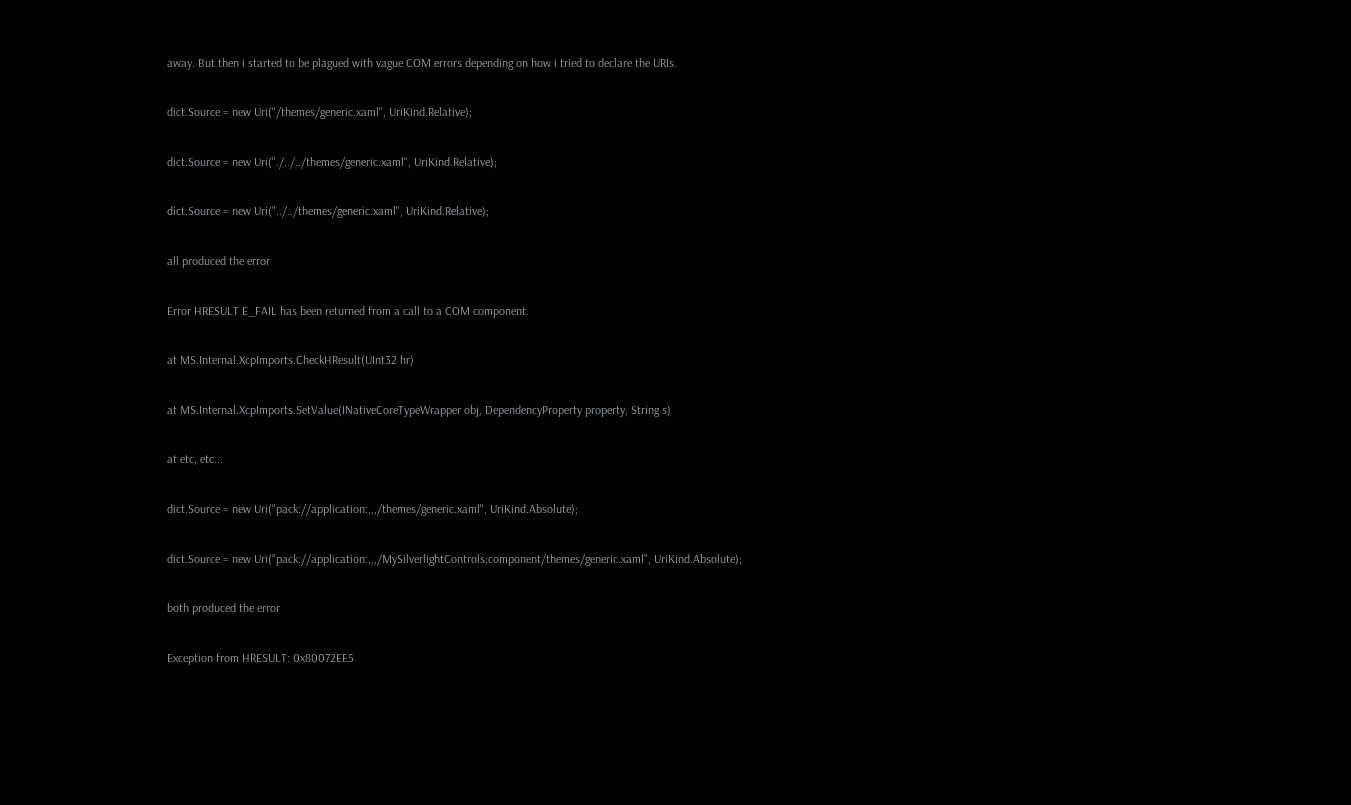away. But then i started to be plagued with vague COM errors depending on how i tried to declare the URIs.

dict.Source = new Uri("/themes/generic.xaml", UriKind.Relative);

dict.Source = new Uri("./../../themes/generic.xaml", UriKind.Relative);

dict.Source = new Uri("../../themes/generic.xaml", UriKind.Relative);

all produced the error

Error HRESULT E_FAIL has been returned from a call to a COM component.

at MS.Internal.XcpImports.CheckHResult(UInt32 hr)

at MS.Internal.XcpImports.SetValue(INativeCoreTypeWrapper obj, DependencyProperty property, String s)

at etc, etc...

dict.Source = new Uri("pack://application:,,,/themes/generic.xaml", UriKind.Absolute);

dict.Source = new Uri("pack://application:,,,/MySilverlightControls;component/themes/generic.xaml", UriKind.Absolute);

both produced the error

Exception from HRESULT: 0x80072EE5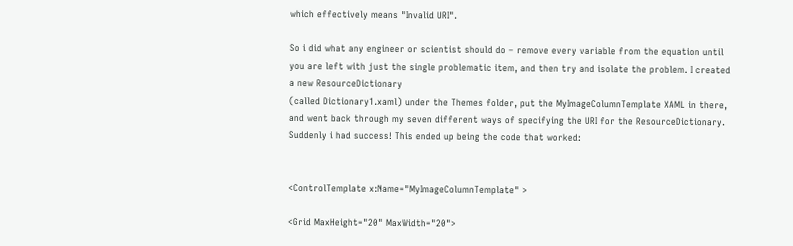which effectively means "Invalid URI".

So i did what any engineer or scientist should do – remove every variable from the equation until you are left with just the single problematic item, and then try and isolate the problem. I created a new ResourceDictionary
(called Dictionary1.xaml) under the Themes folder, put the MyImageColumnTemplate XAML in there, and went back through my seven different ways of specifying the URI for the ResourceDictionary. Suddenly i had success! This ended up being the code that worked:


<ControlTemplate x:Name="MyImageColumnTemplate" >

<Grid MaxHeight="20" MaxWidth="20">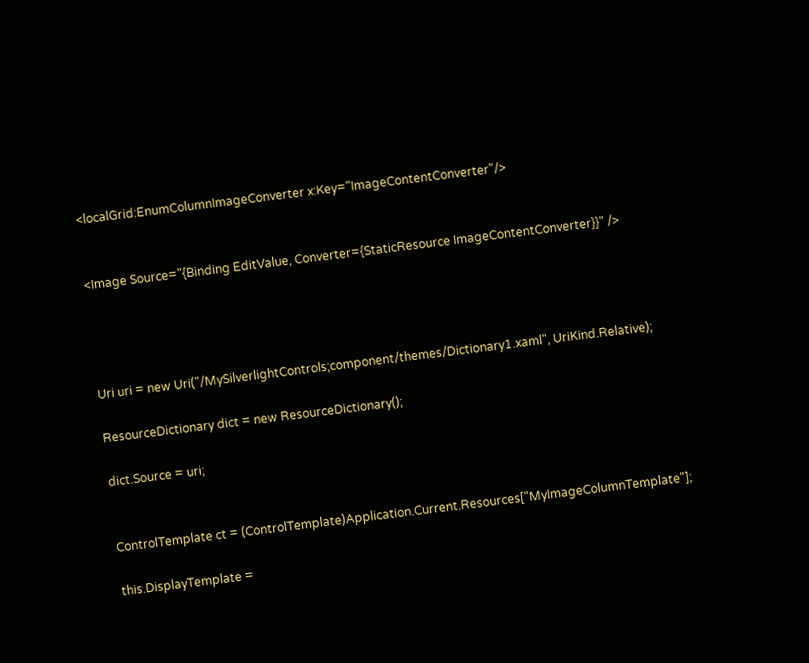<localGrid:EnumColumnImageConverter x:Key="ImageContentConverter"/>


<Image Source="{Binding EditValue, Converter={StaticResource ImageContentConverter}}" />




Uri uri = new Uri("/MySilverlightControls;component/themes/Dictionary1.xaml", UriKind.Relative);

ResourceDictionary dict = new ResourceDictionary();

dict.Source = uri;


ControlTemplate ct = (ControlTemplate)Application.Current.Resources["MyImageColumnTemplate"];

this.DisplayTemplate =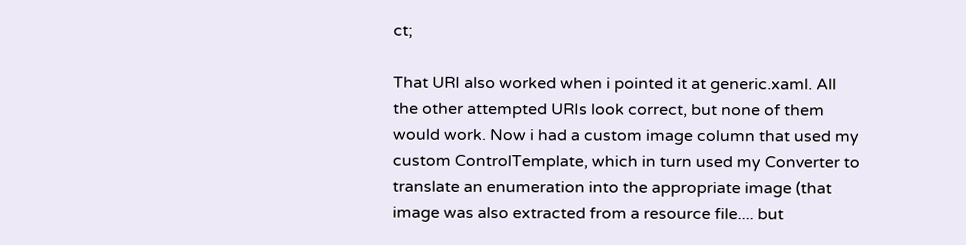ct;

That URI also worked when i pointed it at generic.xaml. All the other attempted URIs look correct, but none of them would work. Now i had a custom image column that used my custom ControlTemplate, which in turn used my Converter to translate an enumeration into the appropriate image (that image was also extracted from a resource file.... but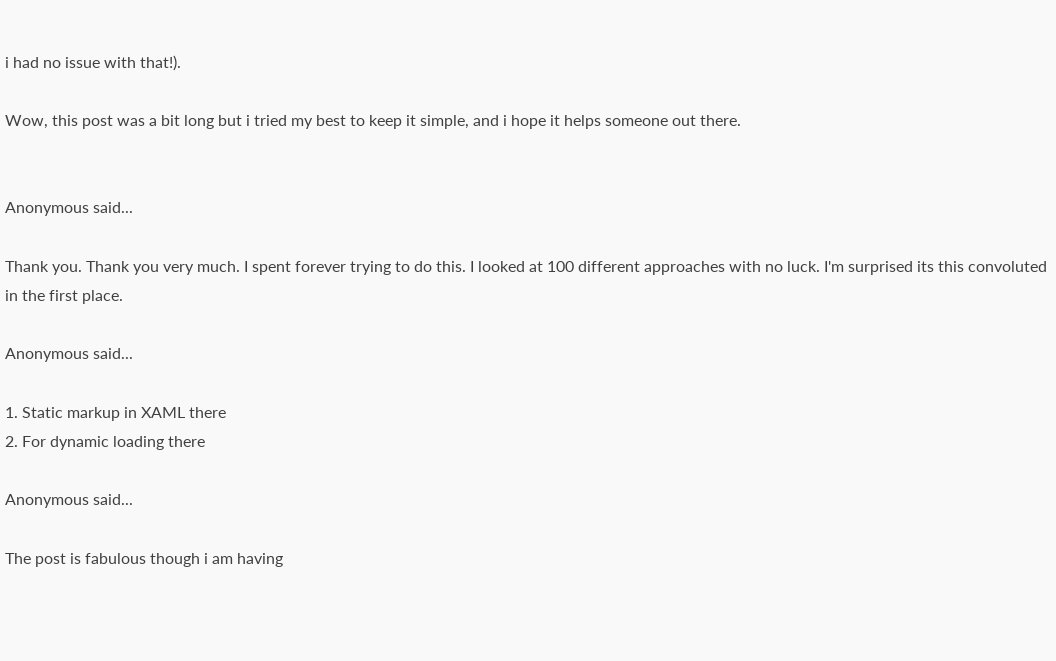i had no issue with that!).

Wow, this post was a bit long but i tried my best to keep it simple, and i hope it helps someone out there.


Anonymous said...

Thank you. Thank you very much. I spent forever trying to do this. I looked at 100 different approaches with no luck. I'm surprised its this convoluted in the first place.

Anonymous said...

1. Static markup in XAML there
2. For dynamic loading there

Anonymous said...

The post is fabulous though i am having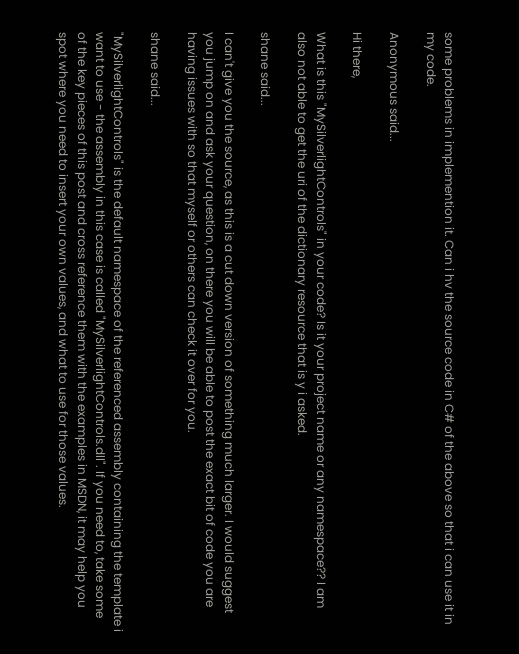some problems in implemention it. Can i hv the source code in C# of the above so that i can use it in my code.

Anonymous said...

Hi there,

What is this "MySilverlightControls" in your code? Is it your project name or any namespace?? I am also not able to get the uri of the dictionary resource that is y i asked.

shane said...

I can't give you the source, as this is a cut down version of something much larger. I would suggest you jump on and ask your question, on there you will be able to post the exact bit of code you are having issues with so that myself or others can check it over for you.

shane said...

"MySilverlightControls" is the default namespace of the referenced assembly containing the template i want to use - the assembly in this case is called "MySilverlightControls.dll". If you need to, take some of the key pieces of this post and cross reference them with the examples in MSDN, it may help you spot where you need to insert your own values, and what to use for those values.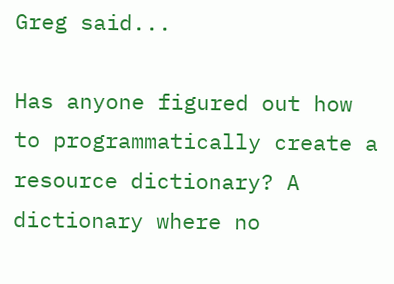Greg said...

Has anyone figured out how to programmatically create a resource dictionary? A dictionary where no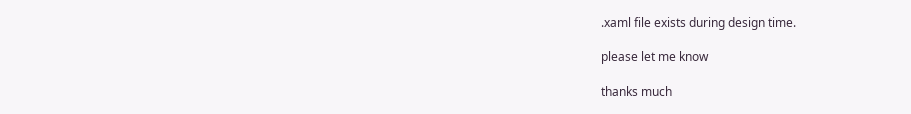.xaml file exists during design time.

please let me know

thanks much